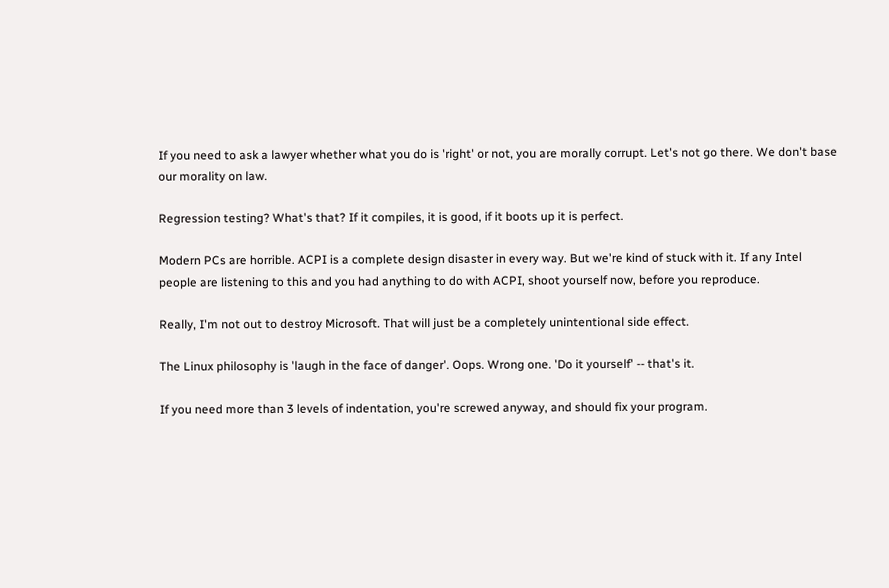If you need to ask a lawyer whether what you do is 'right' or not, you are morally corrupt. Let's not go there. We don't base our morality on law.

Regression testing? What's that? If it compiles, it is good, if it boots up it is perfect.

Modern PCs are horrible. ACPI is a complete design disaster in every way. But we're kind of stuck with it. If any Intel people are listening to this and you had anything to do with ACPI, shoot yourself now, before you reproduce.

Really, I'm not out to destroy Microsoft. That will just be a completely unintentional side effect.

The Linux philosophy is 'laugh in the face of danger'. Oops. Wrong one. 'Do it yourself' -- that's it.

If you need more than 3 levels of indentation, you're screwed anyway, and should fix your program.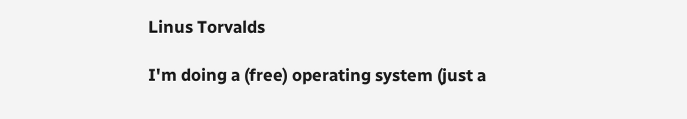Linus Torvalds

I'm doing a (free) operating system (just a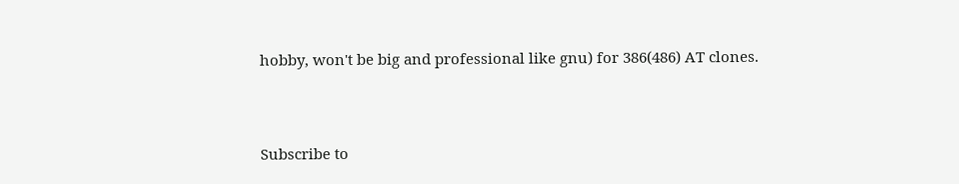hobby, won't be big and professional like gnu) for 386(486) AT clones.


Subscribe to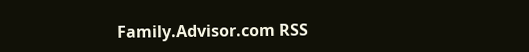Family.Advisor.com RSS